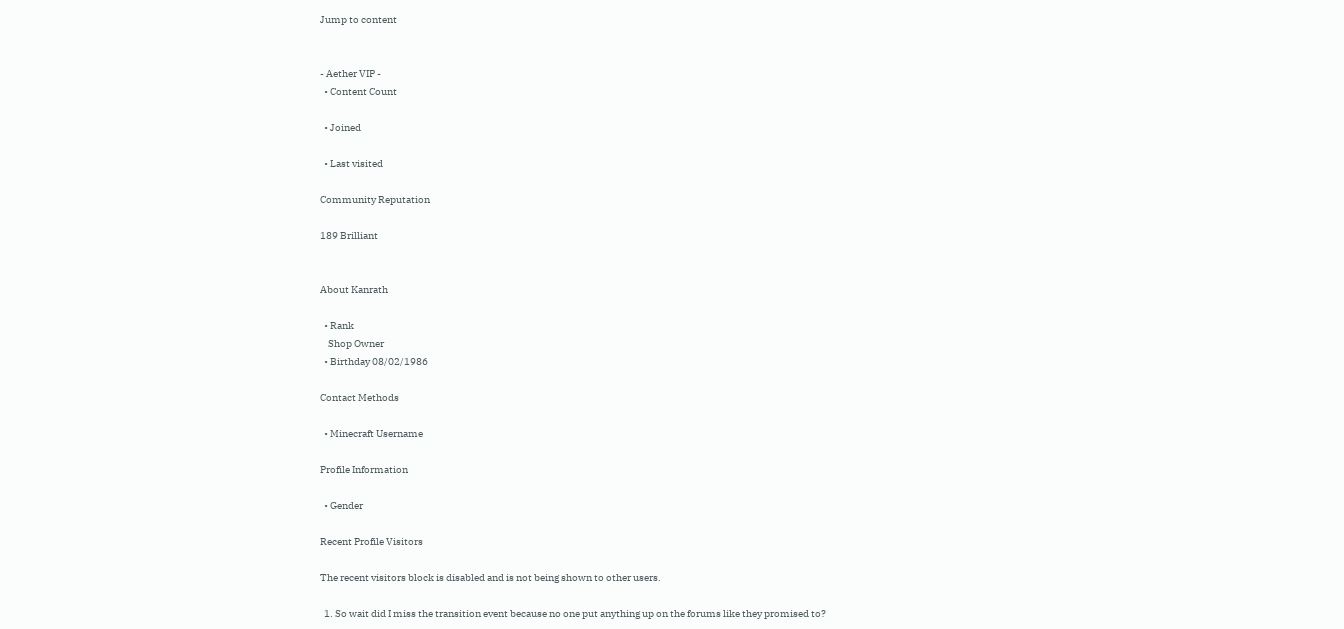Jump to content


- Aether VIP -
  • Content Count

  • Joined

  • Last visited

Community Reputation

189 Brilliant


About Kanrath

  • Rank
    Shop Owner
  • Birthday 08/02/1986

Contact Methods

  • Minecraft Username

Profile Information

  • Gender

Recent Profile Visitors

The recent visitors block is disabled and is not being shown to other users.

  1. So wait did I miss the transition event because no one put anything up on the forums like they promised to?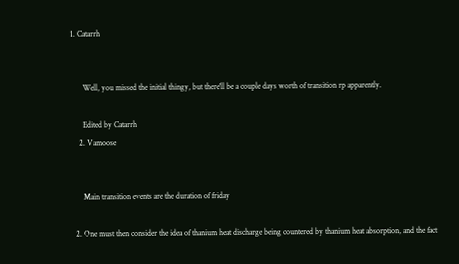1. Catarrh


      Well, you missed the initial thingy, but there'll be a couple days worth of transition rp apparently.

      Edited by Catarrh
    2. Vamoose


      Main transition events are the duration of friday

  2. One must then consider the idea of thanium heat discharge being countered by thanium heat absorption, and the fact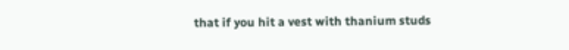that if you hit a vest with thanium studs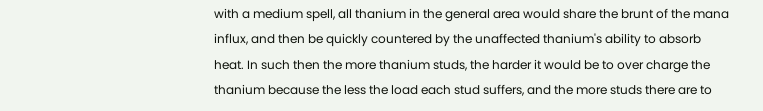with a medium spell, all thanium in the general area would share the brunt of the mana influx, and then be quickly countered by the unaffected thanium's ability to absorb heat. In such then the more thanium studs, the harder it would be to over charge the thanium because the less the load each stud suffers, and the more studs there are to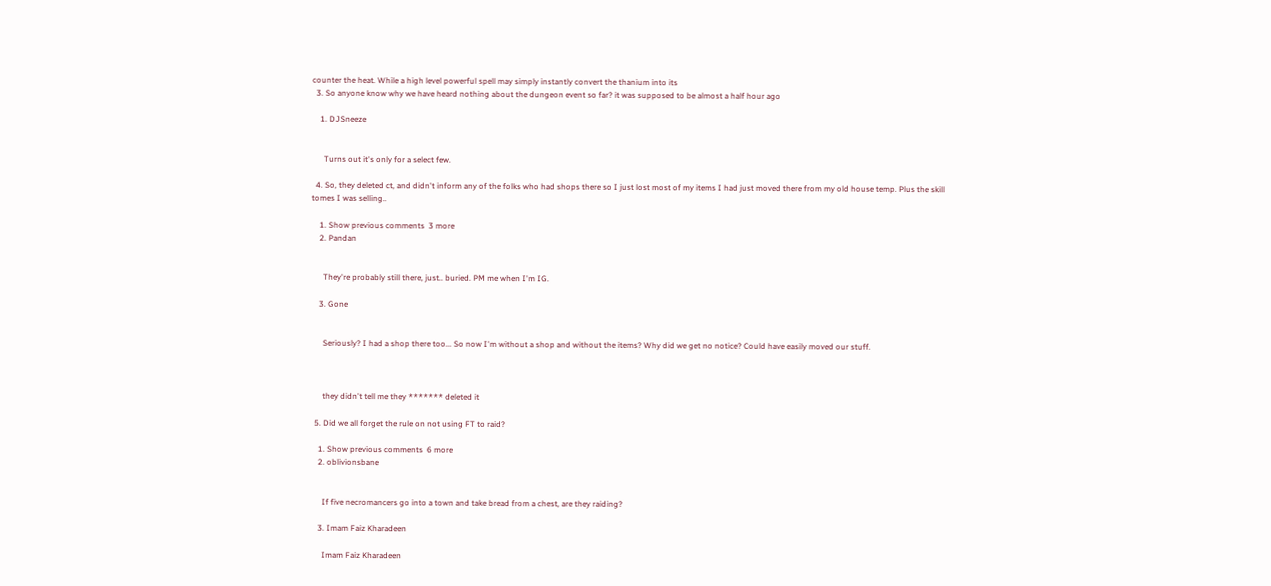counter the heat. While a high level powerful spell may simply instantly convert the thanium into its
  3. So anyone know why we have heard nothing about the dungeon event so far? it was supposed to be almost a half hour ago

    1. DJSneeze


      Turns out it's only for a select few.

  4. So, they deleted ct, and didn't inform any of the folks who had shops there so I just lost most of my items I had just moved there from my old house temp. Plus the skill tomes I was selling..

    1. Show previous comments  3 more
    2. Pandan


      They're probably still there, just.. buried. PM me when I'm IG.

    3. Gone


      Seriously? I had a shop there too... So now I'm without a shop and without the items? Why did we get no notice? Could have easily moved our stuff.



      they didn't tell me they ******* deleted it

  5. Did we all forget the rule on not using FT to raid?

    1. Show previous comments  6 more
    2. oblivionsbane


      If five necromancers go into a town and take bread from a chest, are they raiding?

    3. Imam Faiz Kharadeen

      Imam Faiz Kharadeen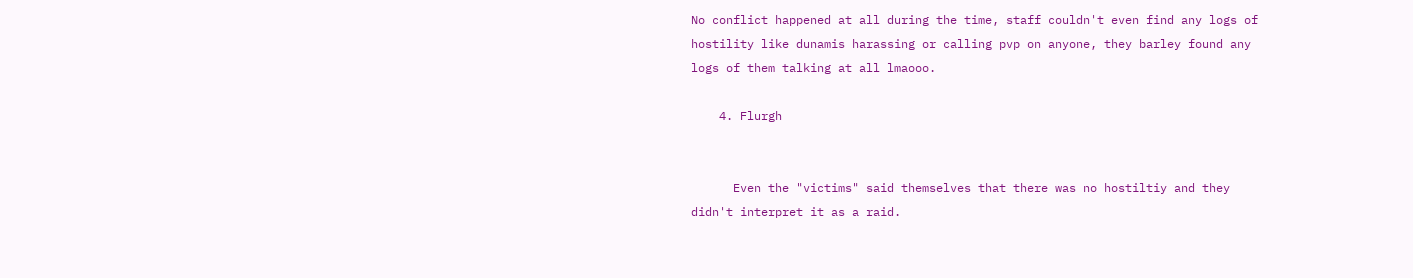No conflict happened at all during the time, staff couldn't even find any logs of hostility like dunamis harassing or calling pvp on anyone, they barley found any logs of them talking at all lmaooo.

    4. Flurgh


      Even the "victims" said themselves that there was no hostiltiy and they didn't interpret it as a raid.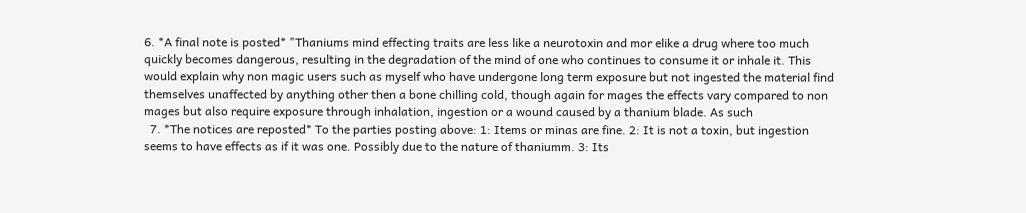6. *A final note is posted* "Thaniums mind effecting traits are less like a neurotoxin and mor elike a drug where too much quickly becomes dangerous, resulting in the degradation of the mind of one who continues to consume it or inhale it. This would explain why non magic users such as myself who have undergone long term exposure but not ingested the material find themselves unaffected by anything other then a bone chilling cold, though again for mages the effects vary compared to non mages but also require exposure through inhalation, ingestion or a wound caused by a thanium blade. As such
  7. *The notices are reposted* To the parties posting above: 1: Items or minas are fine. 2: It is not a toxin, but ingestion seems to have effects as if it was one. Possibly due to the nature of thaniumm. 3: Its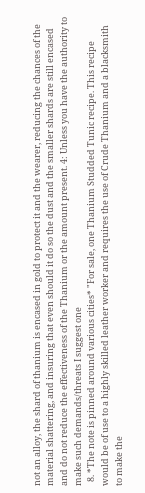not an alloy, the shard of thanium is encased in gold to protect it and the wearer, reducing the chances of the material shattering, and insuring that even should it do so the dust and the smaller shards are still encased and do not reduce the effectiveness of the Thanium or the amount present. 4: Unless you have the authority to make such demands/threats I suggest one
  8. *The note is pinned around various cities* "For sale, one Thanium Studded Tunic recipe. This recipe would be of use to a highly skilled leather worker and requires the use of Crude Thanium and a blacksmith to make the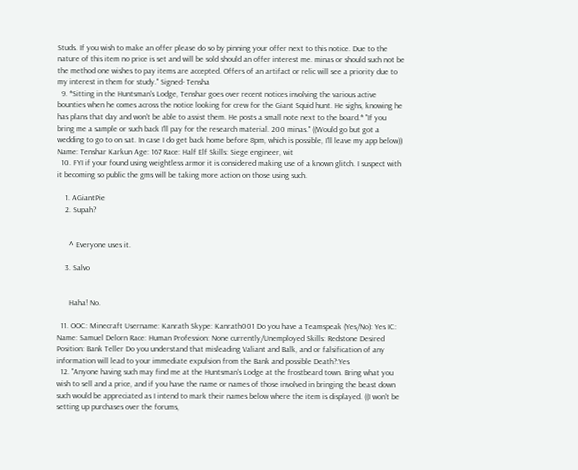Studs. If you wish to make an offer please do so by pinning your offer next to this notice. Due to the nature of this item no price is set and will be sold should an offer interest me. minas or should such not be the method one wishes to pay items are accepted. Offers of an artifact or relic will see a priority due to my interest in them for study." Signed- Tensha
  9. *Sitting in the Huntsman's Lodge, Tenshar goes over recent notices involving the various active bounties when he comes across the notice looking for crew for the Giant Squid hunt. He sighs, knowing he has plans that day and won't be able to assist them. He posts a small note next to the board.* "If you bring me a sample or such back I'll pay for the research material. 200 minas." ((Would go but got a wedding to go to on sat. In case I do get back home before 8pm, which is possible, I'll leave my app below)) Name: Tenshar Karkun Age: 167 Race: Half Elf Skills: Siege engineer, wit
  10. FYI if your found using weightless armor it is considered making use of a known glitch. I suspect with it becoming so public the gms will be taking more action on those using such.

    1. AGiantPie
    2. Supah?


      ^ Everyone uses it.

    3. Salvo


      Haha! No.

  11. OOC: Minecraft Username: Kanrath Skype: Kanrath001 Do you have a Teamspeak (Yes/No): Yes IC: Name: Samuel Delorn Race: Human Profession: None currently/Unemployed Skills: Redstone Desired Position: Bank Teller Do you understand that misleading Valiant and Balk, and or falsification of any information will lead to your immediate expulsion from the Bank and possible Death?:Yes
  12. "Anyone having such may find me at the Huntsman's Lodge at the frostbeard town. Bring what you wish to sell and a price, and if you have the name or names of those involved in bringing the beast down such would be appreciated as I intend to mark their names below where the item is displayed. ((I won't be setting up purchases over the forums,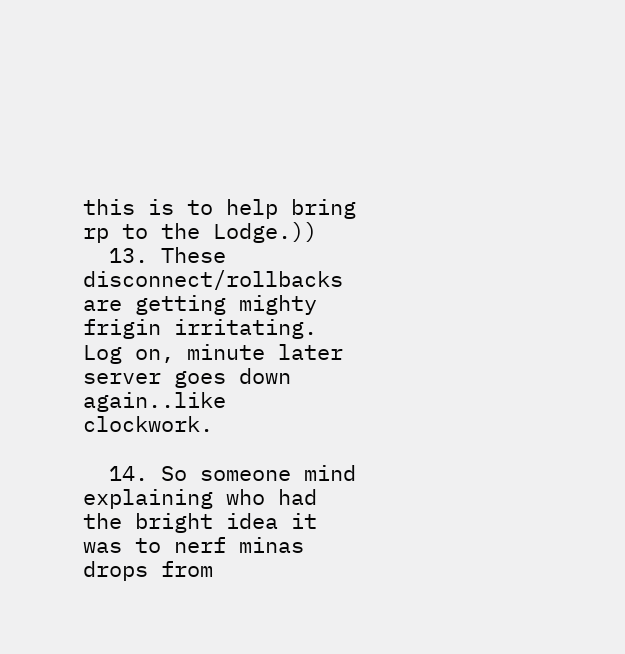this is to help bring rp to the Lodge.))
  13. These disconnect/rollbacks are getting mighty frigin irritating. Log on, minute later server goes down again..like clockwork.

  14. So someone mind explaining who had the bright idea it was to nerf minas drops from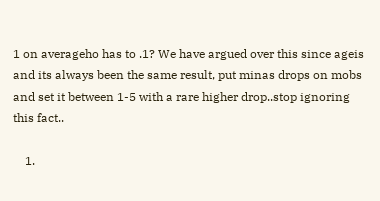1 on averageho has to .1? We have argued over this since ageis and its always been the same result, put minas drops on mobs and set it between 1-5 with a rare higher drop..stop ignoring this fact..

    1.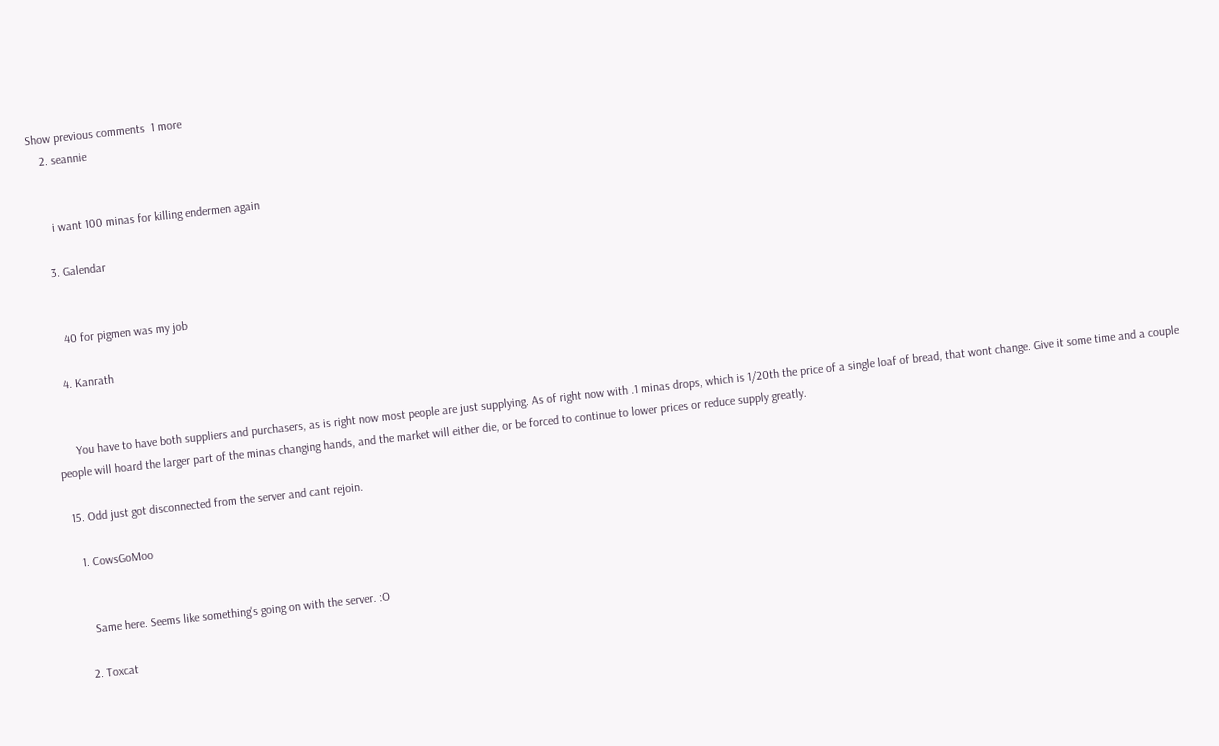Show previous comments  1 more
    2. seannie


      i want 100 minas for killing endermen again

    3. Galendar


      40 for pigmen was my job

    4. Kanrath


      You have to have both suppliers and purchasers, as is right now most people are just supplying. As of right now with .1 minas drops, which is 1/20th the price of a single loaf of bread, that wont change. Give it some time and a couple people will hoard the larger part of the minas changing hands, and the market will either die, or be forced to continue to lower prices or reduce supply greatly.

  15. Odd just got disconnected from the server and cant rejoin.

    1. CowsGoMoo


      Same here. Seems like something's going on with the server. :O

    2. Toxcat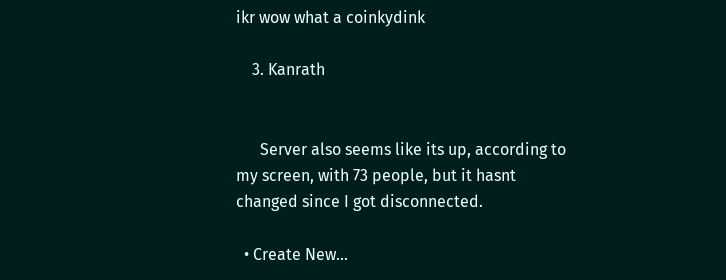ikr wow what a coinkydink

    3. Kanrath


      Server also seems like its up, according to my screen, with 73 people, but it hasnt changed since I got disconnected.

  • Create New...